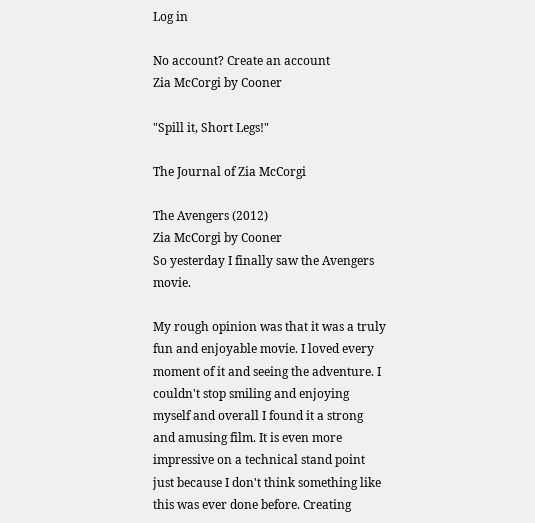Log in

No account? Create an account
Zia McCorgi by Cooner

"Spill it, Short Legs!"

The Journal of Zia McCorgi

The Avengers (2012)
Zia McCorgi by Cooner
So yesterday I finally saw the Avengers movie.

My rough opinion was that it was a truly fun and enjoyable movie. I loved every moment of it and seeing the adventure. I couldn't stop smiling and enjoying myself and overall I found it a strong and amusing film. It is even more impressive on a technical stand point just because I don't think something like this was ever done before. Creating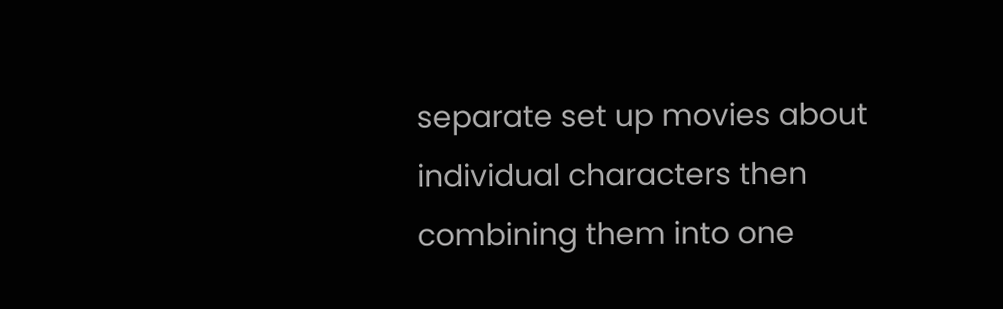separate set up movies about individual characters then combining them into one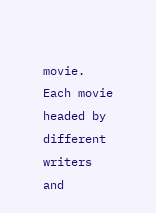movie. Each movie headed by different writers and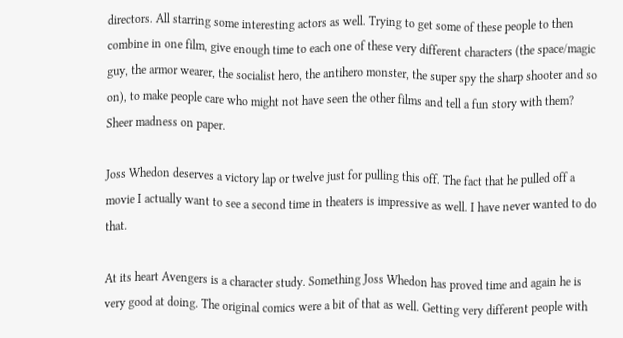directors. All starring some interesting actors as well. Trying to get some of these people to then combine in one film, give enough time to each one of these very different characters (the space/magic guy, the armor wearer, the socialist hero, the antihero monster, the super spy the sharp shooter and so on), to make people care who might not have seen the other films and tell a fun story with them? Sheer madness on paper.

Joss Whedon deserves a victory lap or twelve just for pulling this off. The fact that he pulled off a movie I actually want to see a second time in theaters is impressive as well. I have never wanted to do that.

At its heart Avengers is a character study. Something Joss Whedon has proved time and again he is very good at doing. The original comics were a bit of that as well. Getting very different people with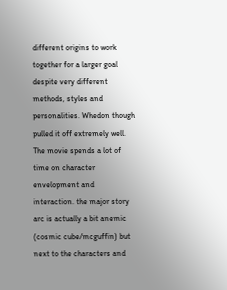different origins to work together for a larger goal despite very different methods, styles and personalities. Whedon though pulled it off extremely well. The movie spends a lot of time on character envelopment and interaction. the major story arc is actually a bit anemic (cosmic cube/mcguffin) but next to the characters and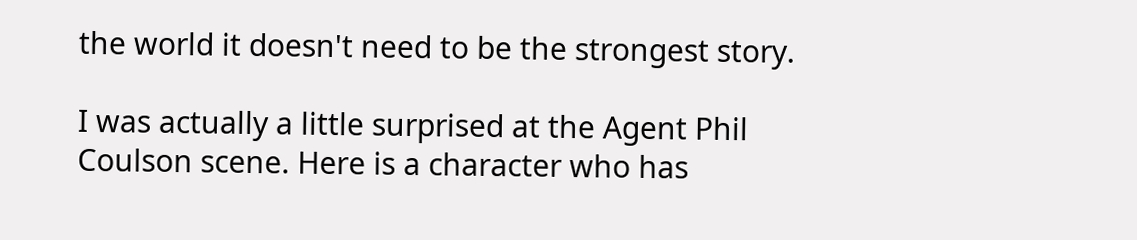the world it doesn't need to be the strongest story.

I was actually a little surprised at the Agent Phil Coulson scene. Here is a character who has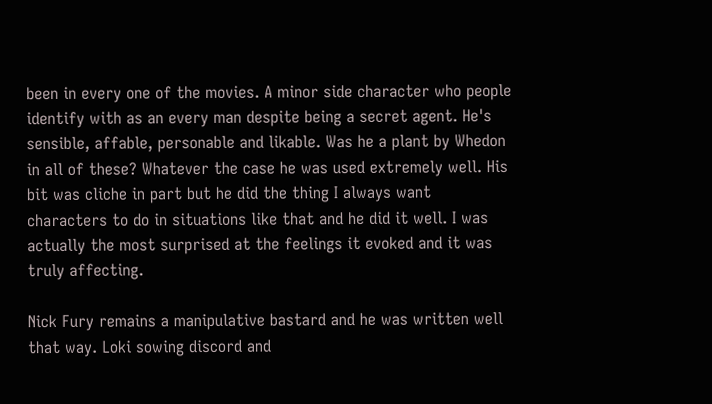been in every one of the movies. A minor side character who people identify with as an every man despite being a secret agent. He's sensible, affable, personable and likable. Was he a plant by Whedon in all of these? Whatever the case he was used extremely well. His bit was cliche in part but he did the thing I always want characters to do in situations like that and he did it well. I was actually the most surprised at the feelings it evoked and it was truly affecting.

Nick Fury remains a manipulative bastard and he was written well that way. Loki sowing discord and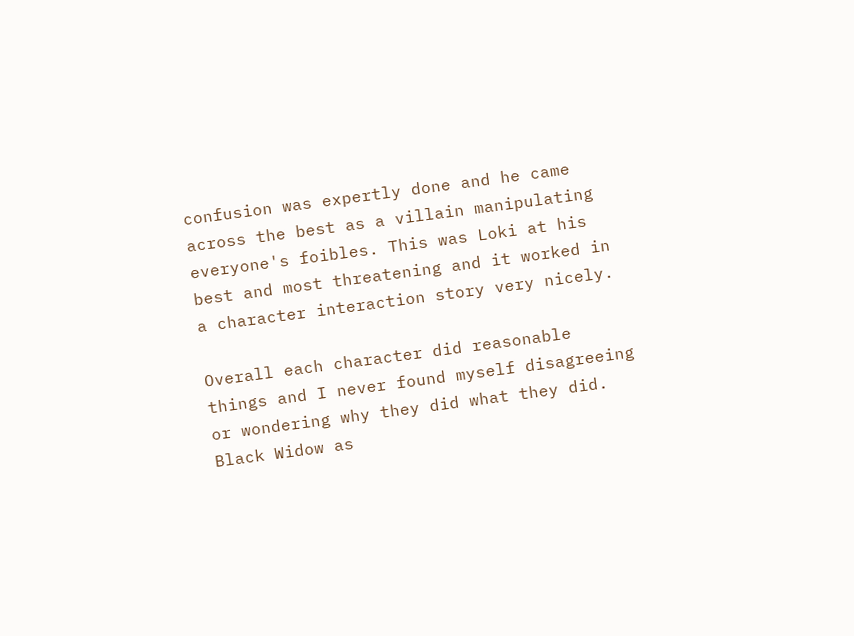confusion was expertly done and he came across the best as a villain manipulating everyone's foibles. This was Loki at his best and most threatening and it worked in a character interaction story very nicely.

Overall each character did reasonable things and I never found myself disagreeing or wondering why they did what they did. Black Widow as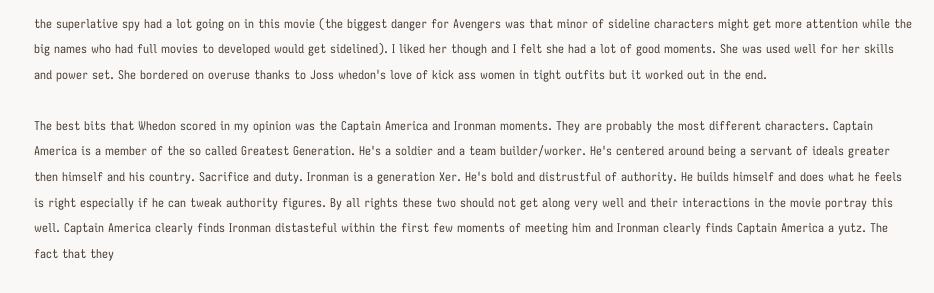the superlative spy had a lot going on in this movie (the biggest danger for Avengers was that minor of sideline characters might get more attention while the big names who had full movies to developed would get sidelined). I liked her though and I felt she had a lot of good moments. She was used well for her skills and power set. She bordered on overuse thanks to Joss whedon's love of kick ass women in tight outfits but it worked out in the end.

The best bits that Whedon scored in my opinion was the Captain America and Ironman moments. They are probably the most different characters. Captain America is a member of the so called Greatest Generation. He's a soldier and a team builder/worker. He's centered around being a servant of ideals greater then himself and his country. Sacrifice and duty. Ironman is a generation Xer. He's bold and distrustful of authority. He builds himself and does what he feels is right especially if he can tweak authority figures. By all rights these two should not get along very well and their interactions in the movie portray this well. Captain America clearly finds Ironman distasteful within the first few moments of meeting him and Ironman clearly finds Captain America a yutz. The fact that they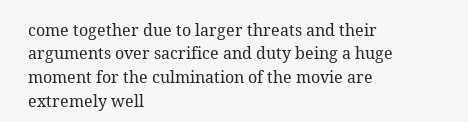come together due to larger threats and their arguments over sacrifice and duty being a huge moment for the culmination of the movie are extremely well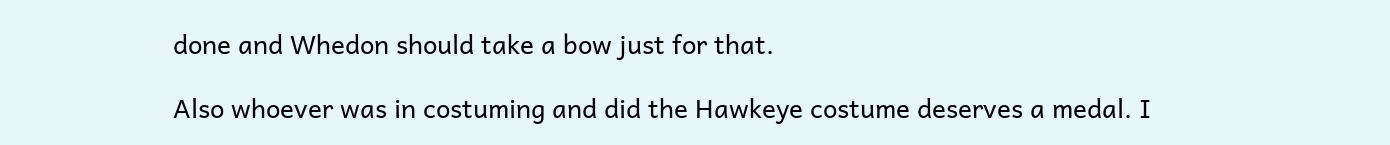done and Whedon should take a bow just for that.

Also whoever was in costuming and did the Hawkeye costume deserves a medal. I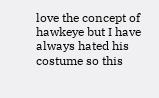love the concept of hawkeye but I have always hated his costume so this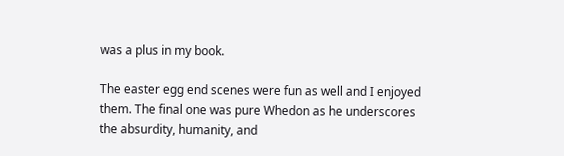was a plus in my book.

The easter egg end scenes were fun as well and I enjoyed them. The final one was pure Whedon as he underscores the absurdity, humanity, and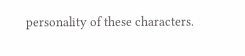personality of these characters.